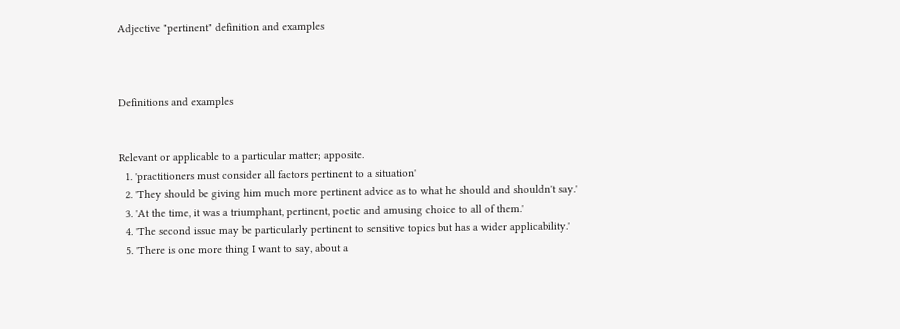Adjective "pertinent" definition and examples



Definitions and examples


Relevant or applicable to a particular matter; apposite.
  1. 'practitioners must consider all factors pertinent to a situation'
  2. 'They should be giving him much more pertinent advice as to what he should and shouldn't say.'
  3. 'At the time, it was a triumphant, pertinent, poetic and amusing choice to all of them.'
  4. 'The second issue may be particularly pertinent to sensitive topics but has a wider applicability.'
  5. 'There is one more thing I want to say, about a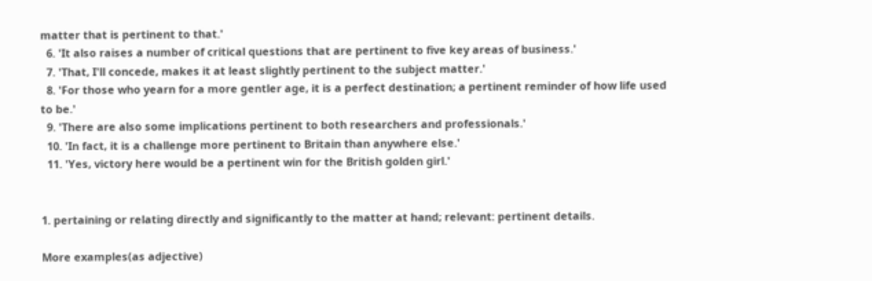matter that is pertinent to that.'
  6. 'It also raises a number of critical questions that are pertinent to five key areas of business.'
  7. 'That, I'll concede, makes it at least slightly pertinent to the subject matter.'
  8. 'For those who yearn for a more gentler age, it is a perfect destination; a pertinent reminder of how life used to be.'
  9. 'There are also some implications pertinent to both researchers and professionals.'
  10. 'In fact, it is a challenge more pertinent to Britain than anywhere else.'
  11. 'Yes, victory here would be a pertinent win for the British golden girl.'


1. pertaining or relating directly and significantly to the matter at hand; relevant: pertinent details.

More examples(as adjective)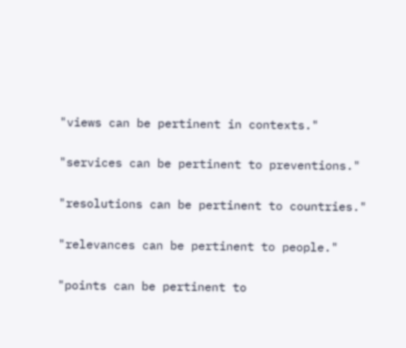"views can be pertinent in contexts."

"services can be pertinent to preventions."

"resolutions can be pertinent to countries."

"relevances can be pertinent to people."

"points can be pertinent to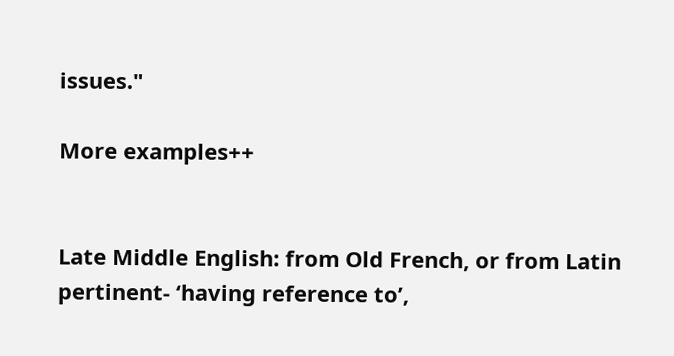issues."

More examples++


Late Middle English: from Old French, or from Latin pertinent- ‘having reference to’,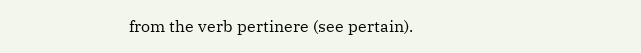from the verb pertinere (see pertain).